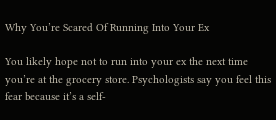Why You’re Scared Of Running Into Your Ex

You likely hope not to run into your ex the next time you’re at the grocery store. Psychologists say you feel this fear because it’s a self-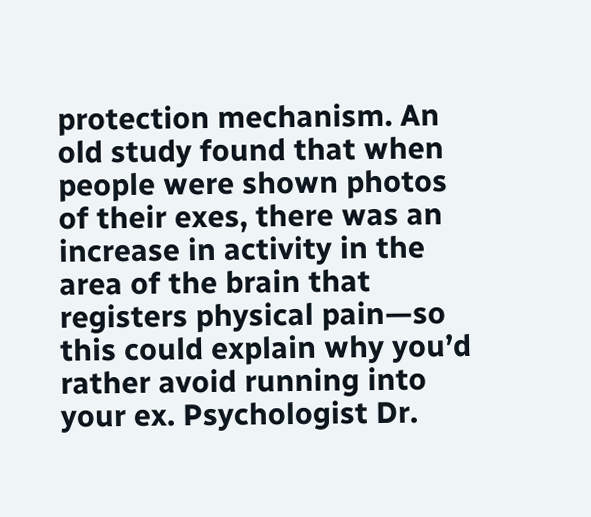protection mechanism. An old study found that when people were shown photos of their exes, there was an increase in activity in the area of the brain that registers physical pain—so this could explain why you’d rather avoid running into your ex. Psychologist Dr.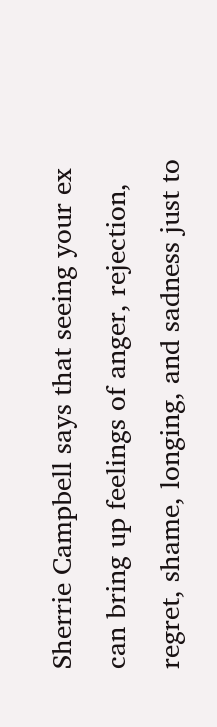Sherrie Campbell says that seeing your ex can bring up feelings of anger, rejection, regret, shame, longing, and sadness just to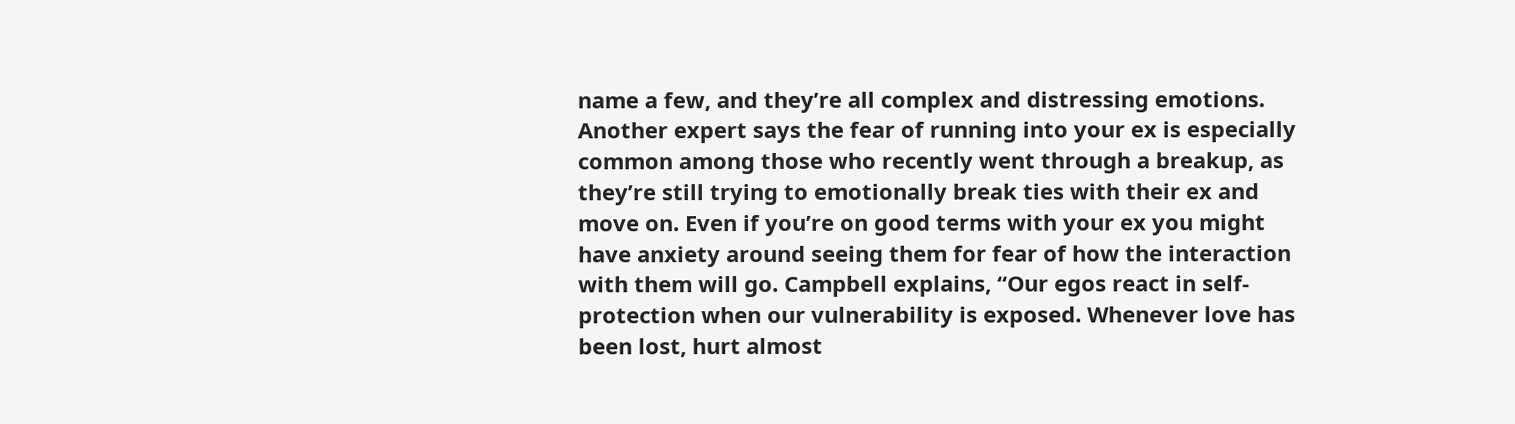name a few, and they’re all complex and distressing emotions. Another expert says the fear of running into your ex is especially common among those who recently went through a breakup, as they’re still trying to emotionally break ties with their ex and move on. Even if you’re on good terms with your ex you might have anxiety around seeing them for fear of how the interaction with them will go. Campbell explains, “Our egos react in self-protection when our vulnerability is exposed. Whenever love has been lost, hurt almost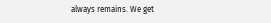always remains. We get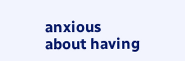anxious about having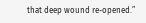that deep wound re-opened.”